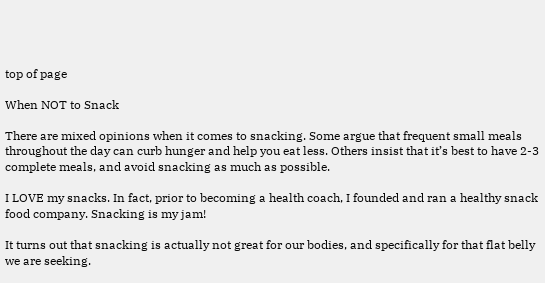top of page

When NOT to Snack

There are mixed opinions when it comes to snacking. Some argue that frequent small meals throughout the day can curb hunger and help you eat less. Others insist that it’s best to have 2-3 complete meals, and avoid snacking as much as possible.

I LOVE my snacks. In fact, prior to becoming a health coach, I founded and ran a healthy snack food company. Snacking is my jam!

It turns out that snacking is actually not great for our bodies, and specifically for that flat belly we are seeking.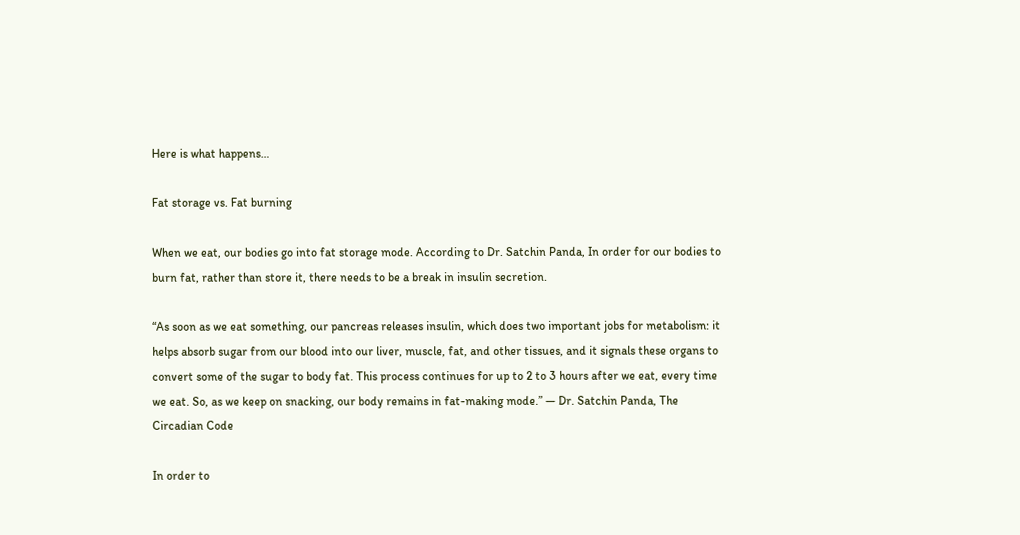Here is what happens…

Fat storage vs. Fat burning

When we eat, our bodies go into fat storage mode. According to Dr. Satchin Panda, In order for our bodies to burn fat, rather than store it, there needs to be a break in insulin secretion.

“As soon as we eat something, our pancreas releases insulin, which does two important jobs for metabolism: it helps absorb sugar from our blood into our liver, muscle, fat, and other tissues, and it signals these organs to convert some of the sugar to body fat. This process continues for up to 2 to 3 hours after we eat, every time we eat. So, as we keep on snacking, our body remains in fat-making mode.” — Dr. Satchin Panda, The Circadian Code

In order to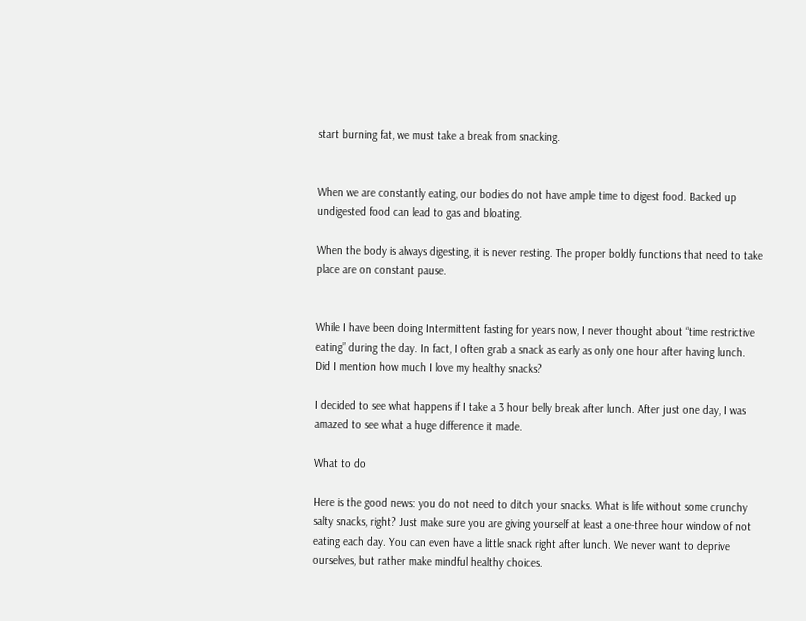start burning fat, we must take a break from snacking.


When we are constantly eating, our bodies do not have ample time to digest food. Backed up undigested food can lead to gas and bloating.

When the body is always digesting, it is never resting. The proper boldly functions that need to take place are on constant pause.


While I have been doing Intermittent fasting for years now, I never thought about “time restrictive eating” during the day. In fact, I often grab a snack as early as only one hour after having lunch. Did I mention how much I love my healthy snacks?

I decided to see what happens if I take a 3 hour belly break after lunch. After just one day, I was amazed to see what a huge difference it made.

What to do

Here is the good news: you do not need to ditch your snacks. What is life without some crunchy salty snacks, right? Just make sure you are giving yourself at least a one-three hour window of not eating each day. You can even have a little snack right after lunch. We never want to deprive ourselves, but rather make mindful healthy choices.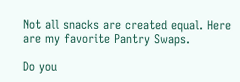Not all snacks are created equal. Here are my favorite Pantry Swaps.

Do you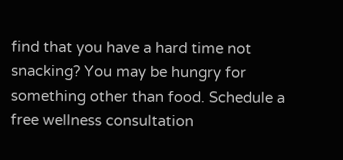find that you have a hard time not snacking? You may be hungry for something other than food. Schedule a free wellness consultation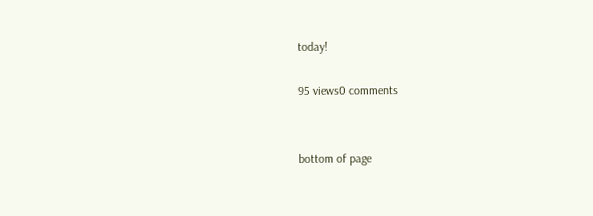today!

95 views0 comments


bottom of page